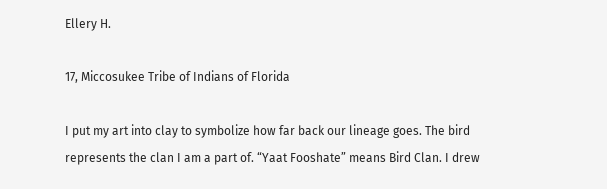Ellery H.

17, Miccosukee Tribe of Indians of Florida

I put my art into clay to symbolize how far back our lineage goes. The bird represents the clan I am a part of. “Yaat Fooshate” means Bird Clan. I drew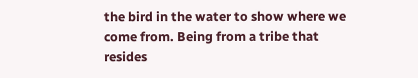the bird in the water to show where we come from. Being from a tribe that resides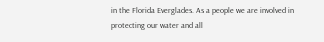in the Florida Everglades. As a people we are involved in protecting our water and all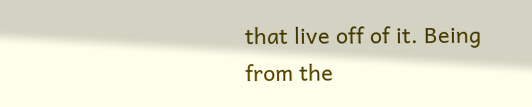that live off of it. Being from the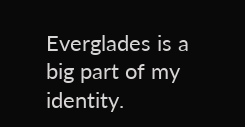Everglades is a big part of my identity.